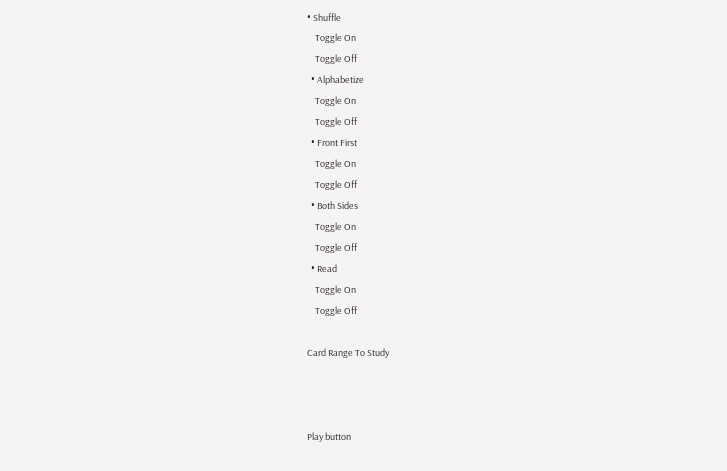• Shuffle
    Toggle On
    Toggle Off
  • Alphabetize
    Toggle On
    Toggle Off
  • Front First
    Toggle On
    Toggle Off
  • Both Sides
    Toggle On
    Toggle Off
  • Read
    Toggle On
    Toggle Off

Card Range To Study



Play button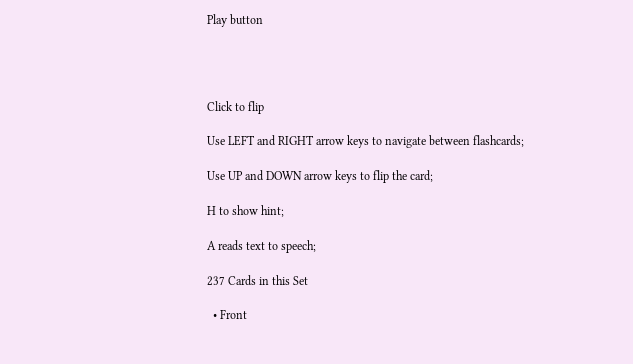Play button




Click to flip

Use LEFT and RIGHT arrow keys to navigate between flashcards;

Use UP and DOWN arrow keys to flip the card;

H to show hint;

A reads text to speech;

237 Cards in this Set

  • Front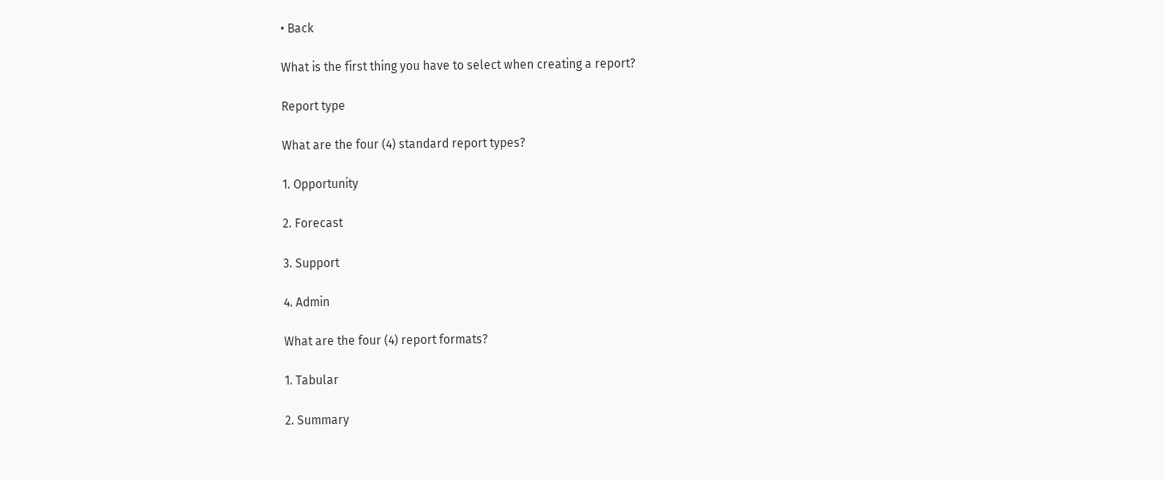• Back

What is the first thing you have to select when creating a report?

Report type

What are the four (4) standard report types?

1. Opportunity

2. Forecast

3. Support

4. Admin

What are the four (4) report formats?

1. Tabular

2. Summary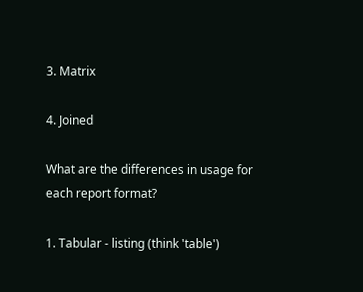3. Matrix

4. Joined

What are the differences in usage for each report format?

1. Tabular - listing (think 'table')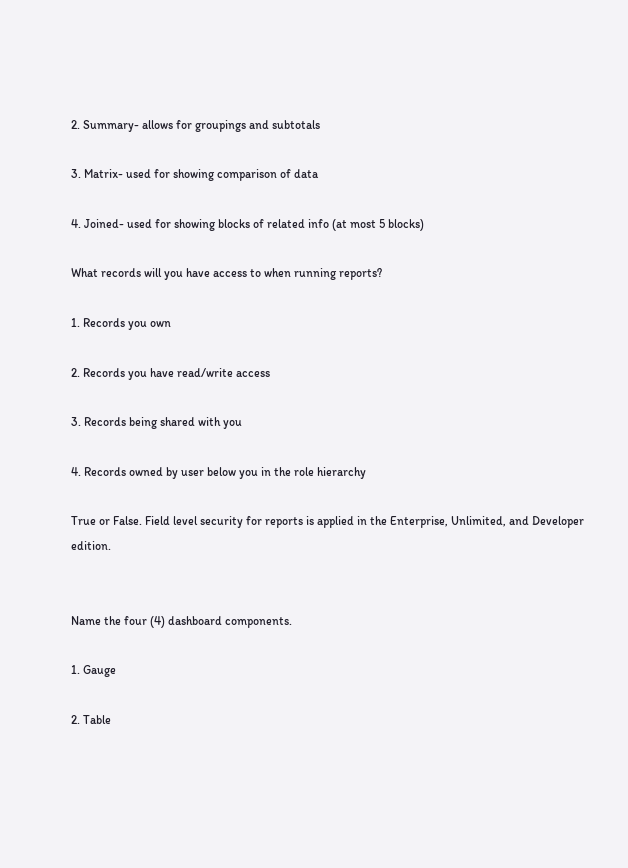2. Summary- allows for groupings and subtotals

3. Matrix- used for showing comparison of data

4. Joined- used for showing blocks of related info (at most 5 blocks)

What records will you have access to when running reports?

1. Records you own

2. Records you have read/write access

3. Records being shared with you

4. Records owned by user below you in the role hierarchy

True or False. Field level security for reports is applied in the Enterprise, Unlimited, and Developer edition.


Name the four (4) dashboard components.

1. Gauge

2. Table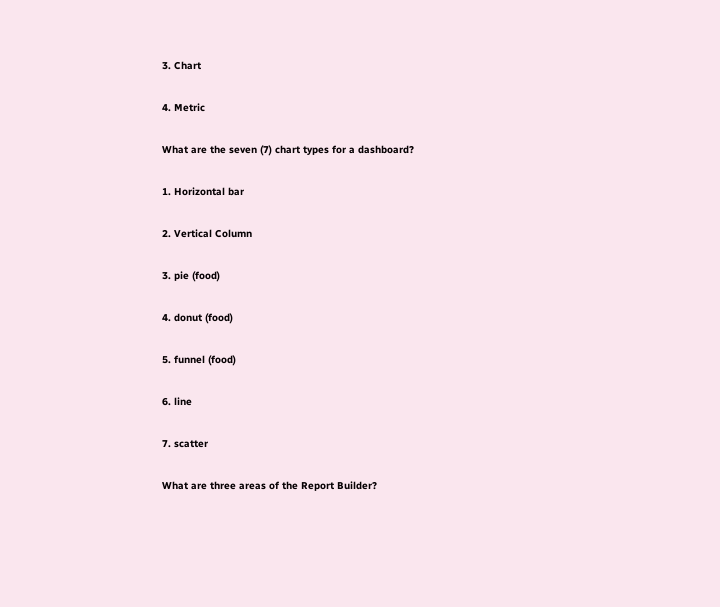3. Chart

4. Metric

What are the seven (7) chart types for a dashboard?

1. Horizontal bar

2. Vertical Column

3. pie (food)

4. donut (food)

5. funnel (food)

6. line

7. scatter

What are three areas of the Report Builder?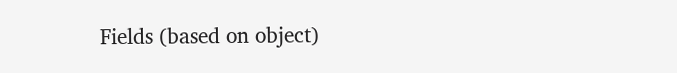Fields (based on object)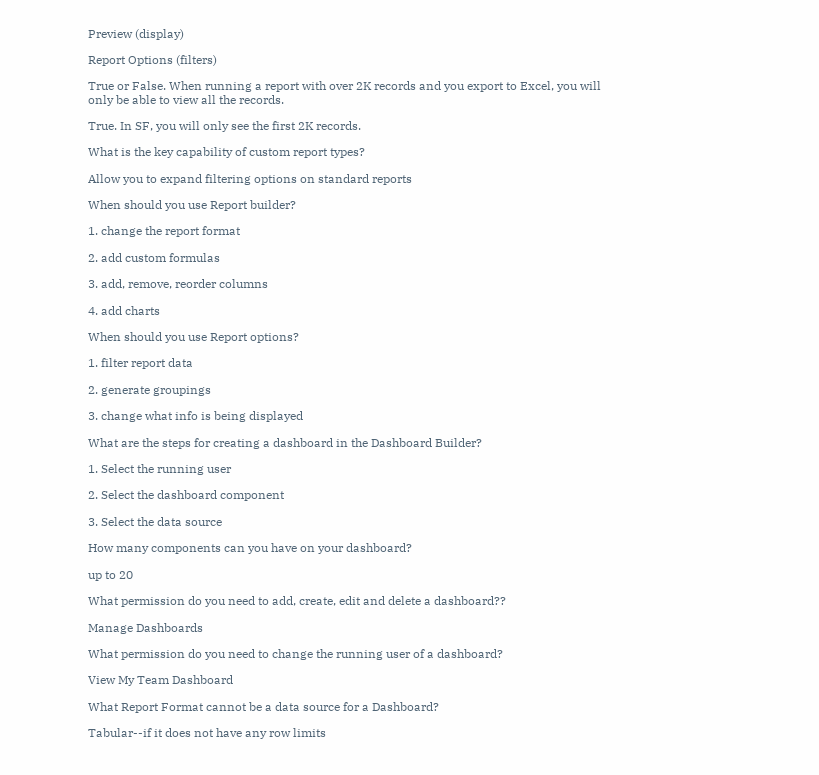Preview (display)

Report Options (filters)

True or False. When running a report with over 2K records and you export to Excel, you will only be able to view all the records.

True. In SF, you will only see the first 2K records.

What is the key capability of custom report types?

Allow you to expand filtering options on standard reports

When should you use Report builder?

1. change the report format

2. add custom formulas

3. add, remove, reorder columns

4. add charts

When should you use Report options?

1. filter report data

2. generate groupings

3. change what info is being displayed

What are the steps for creating a dashboard in the Dashboard Builder?

1. Select the running user

2. Select the dashboard component

3. Select the data source

How many components can you have on your dashboard?

up to 20

What permission do you need to add, create, edit and delete a dashboard??

Manage Dashboards

What permission do you need to change the running user of a dashboard?

View My Team Dashboard

What Report Format cannot be a data source for a Dashboard?

Tabular--if it does not have any row limits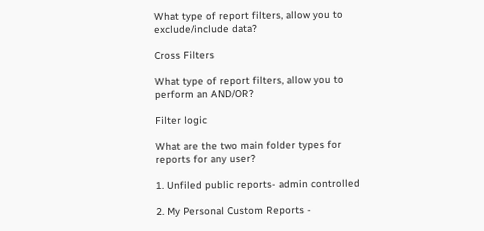What type of report filters, allow you to exclude/include data?

Cross Filters

What type of report filters, allow you to perform an AND/OR?

Filter logic

What are the two main folder types for reports for any user?

1. Unfiled public reports- admin controlled

2. My Personal Custom Reports -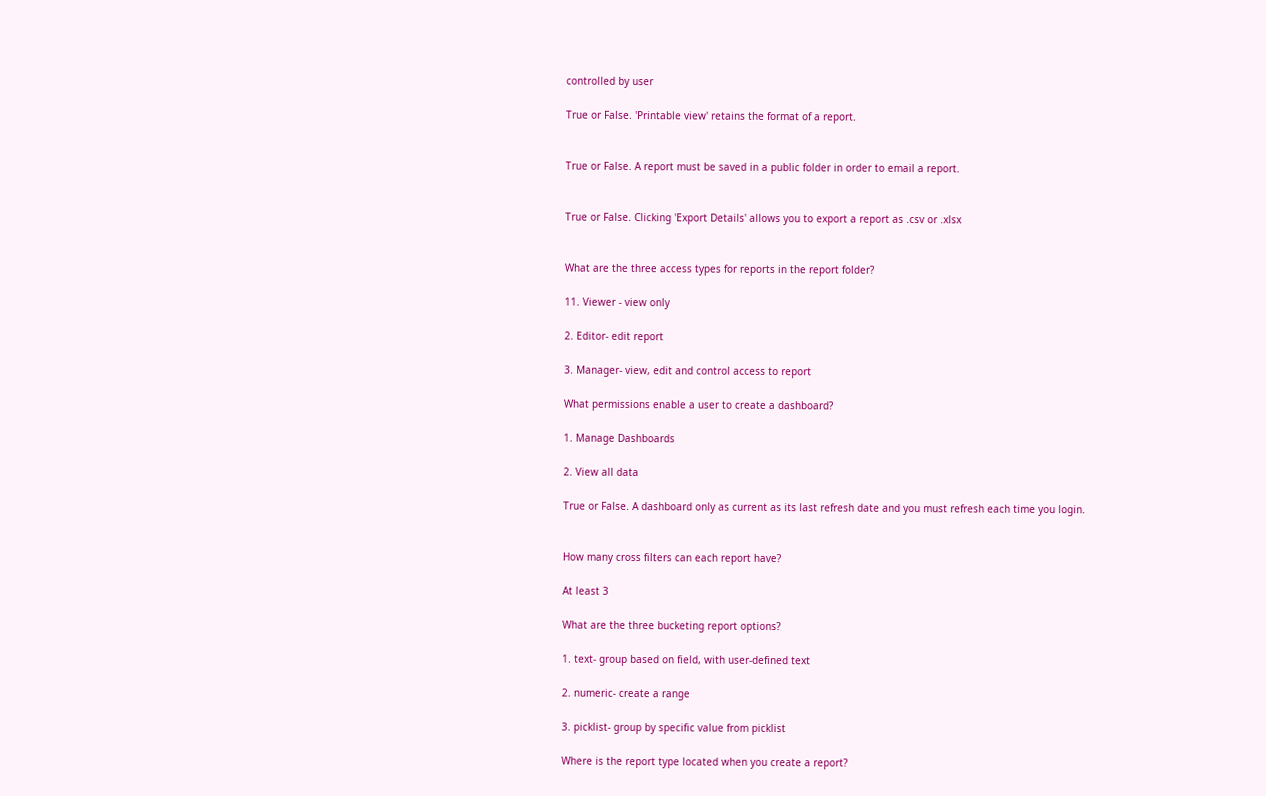controlled by user

True or False. 'Printable view' retains the format of a report.


True or False. A report must be saved in a public folder in order to email a report.


True or False. Clicking 'Export Details' allows you to export a report as .csv or .xlsx


What are the three access types for reports in the report folder?

11. Viewer - view only

2. Editor- edit report

3. Manager- view, edit and control access to report

What permissions enable a user to create a dashboard?

1. Manage Dashboards

2. View all data

True or False. A dashboard only as current as its last refresh date and you must refresh each time you login.


How many cross filters can each report have?

At least 3

What are the three bucketing report options?

1. text- group based on field, with user-defined text

2. numeric- create a range

3. picklist- group by specific value from picklist

Where is the report type located when you create a report?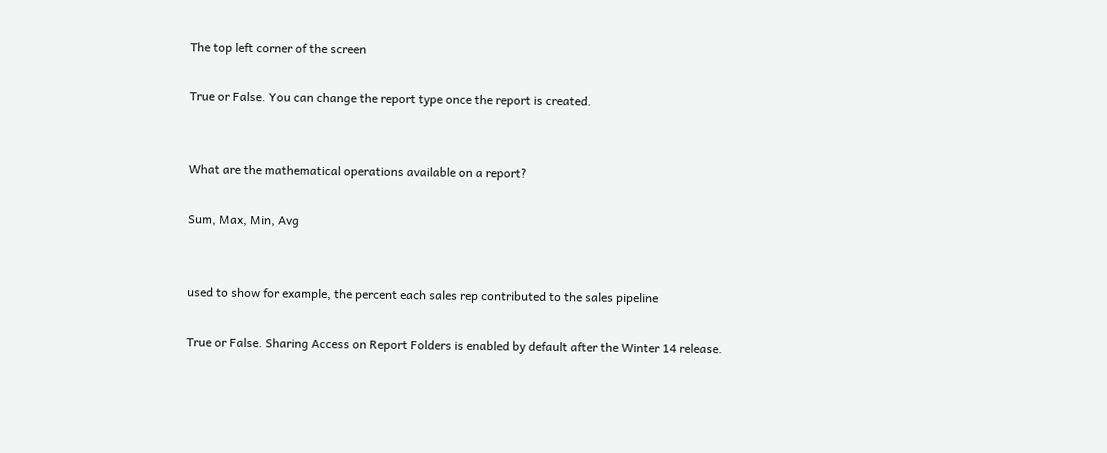The top left corner of the screen

True or False. You can change the report type once the report is created.


What are the mathematical operations available on a report?

Sum, Max, Min, Avg


used to show for example, the percent each sales rep contributed to the sales pipeline

True or False. Sharing Access on Report Folders is enabled by default after the Winter 14 release.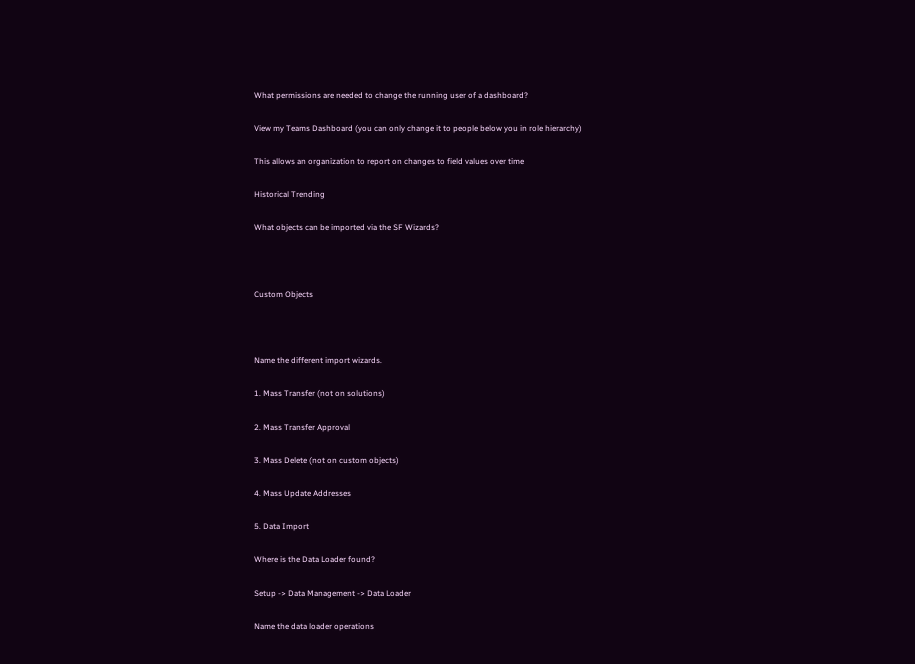What permissions are needed to change the running user of a dashboard?

View my Teams Dashboard (you can only change it to people below you in role hierarchy)

This allows an organization to report on changes to field values over time

Historical Trending

What objects can be imported via the SF Wizards?



Custom Objects



Name the different import wizards.

1. Mass Transfer (not on solutions)

2. Mass Transfer Approval

3. Mass Delete (not on custom objects)

4. Mass Update Addresses

5. Data Import

Where is the Data Loader found?

Setup -> Data Management -> Data Loader

Name the data loader operations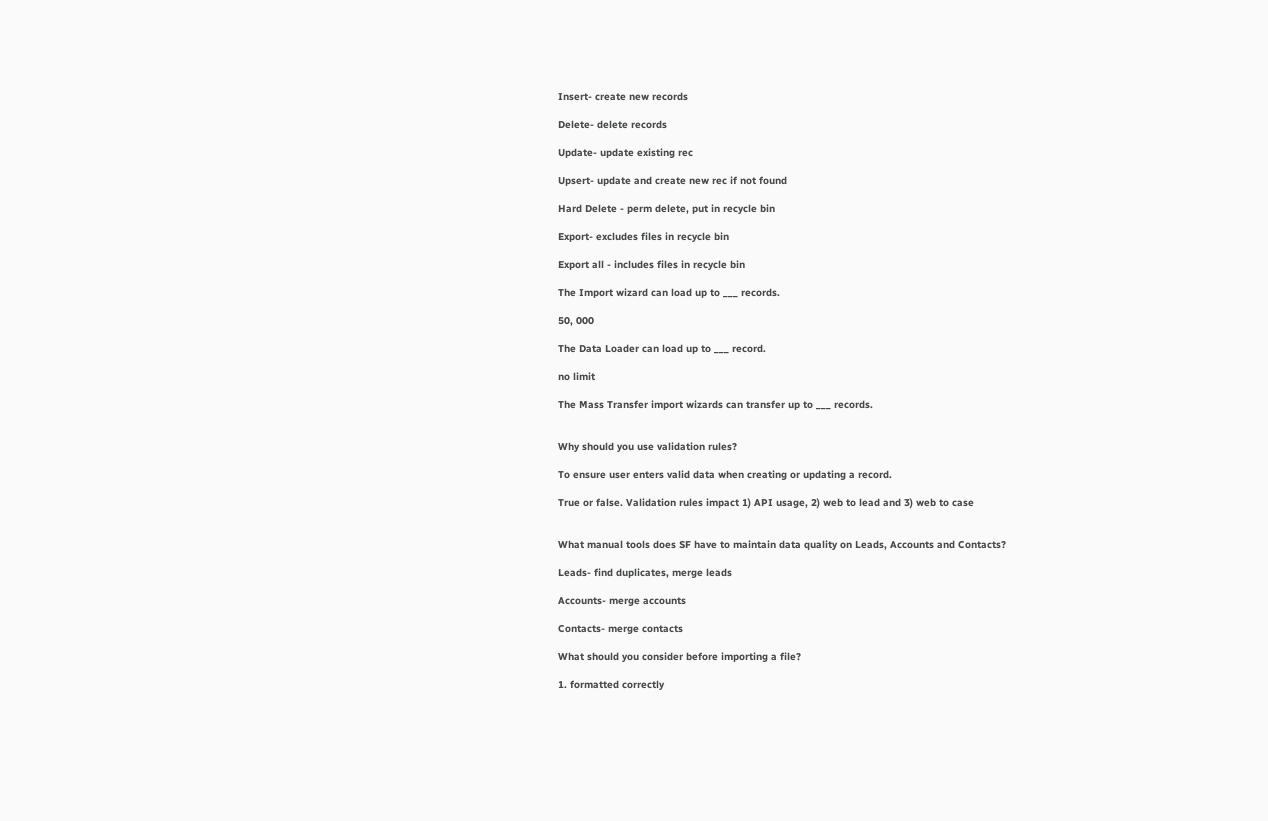Insert- create new records

Delete- delete records

Update- update existing rec

Upsert- update and create new rec if not found

Hard Delete - perm delete, put in recycle bin

Export- excludes files in recycle bin

Export all - includes files in recycle bin

The Import wizard can load up to ___ records.

50, 000

The Data Loader can load up to ___ record.

no limit

The Mass Transfer import wizards can transfer up to ___ records.


Why should you use validation rules?

To ensure user enters valid data when creating or updating a record.

True or false. Validation rules impact 1) API usage, 2) web to lead and 3) web to case


What manual tools does SF have to maintain data quality on Leads, Accounts and Contacts?

Leads- find duplicates, merge leads

Accounts- merge accounts

Contacts- merge contacts

What should you consider before importing a file?

1. formatted correctly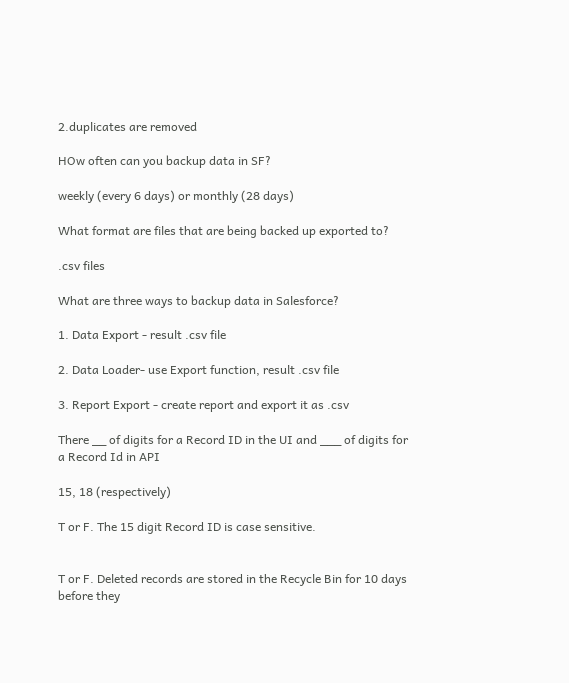2.duplicates are removed

HOw often can you backup data in SF?

weekly (every 6 days) or monthly (28 days)

What format are files that are being backed up exported to?

.csv files

What are three ways to backup data in Salesforce?

1. Data Export - result .csv file

2. Data Loader- use Export function, result .csv file

3. Report Export - create report and export it as .csv

There __ of digits for a Record ID in the UI and ___ of digits for a Record Id in API

15, 18 (respectively)

T or F. The 15 digit Record ID is case sensitive.


T or F. Deleted records are stored in the Recycle Bin for 10 days before they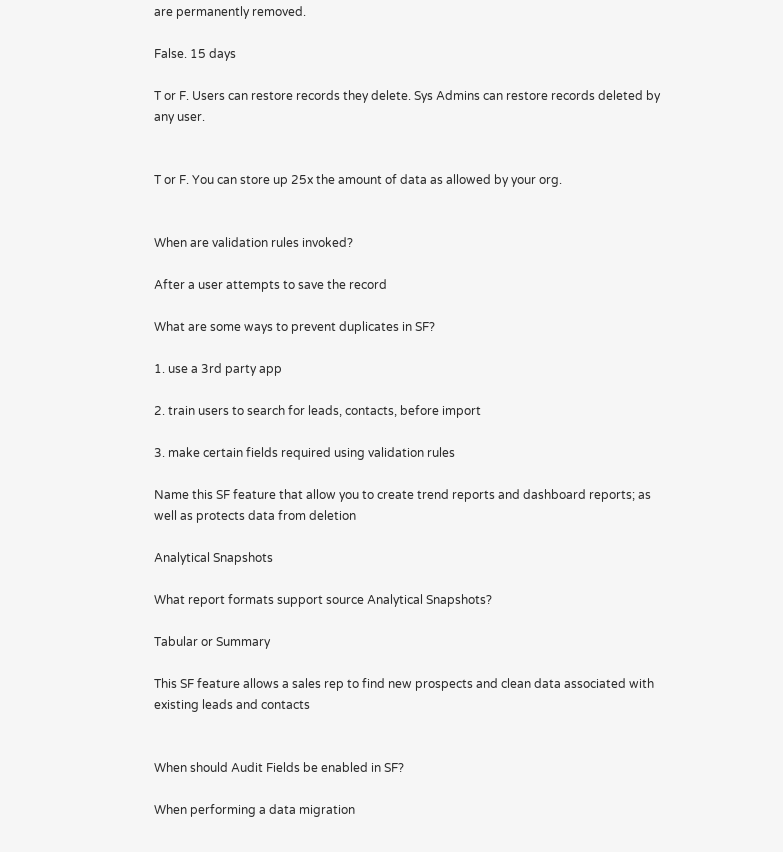are permanently removed.

False. 15 days

T or F. Users can restore records they delete. Sys Admins can restore records deleted by any user.


T or F. You can store up 25x the amount of data as allowed by your org.


When are validation rules invoked?

After a user attempts to save the record

What are some ways to prevent duplicates in SF?

1. use a 3rd party app

2. train users to search for leads, contacts, before import

3. make certain fields required using validation rules

Name this SF feature that allow you to create trend reports and dashboard reports; as well as protects data from deletion

Analytical Snapshots

What report formats support source Analytical Snapshots?

Tabular or Summary

This SF feature allows a sales rep to find new prospects and clean data associated with existing leads and contacts


When should Audit Fields be enabled in SF?

When performing a data migration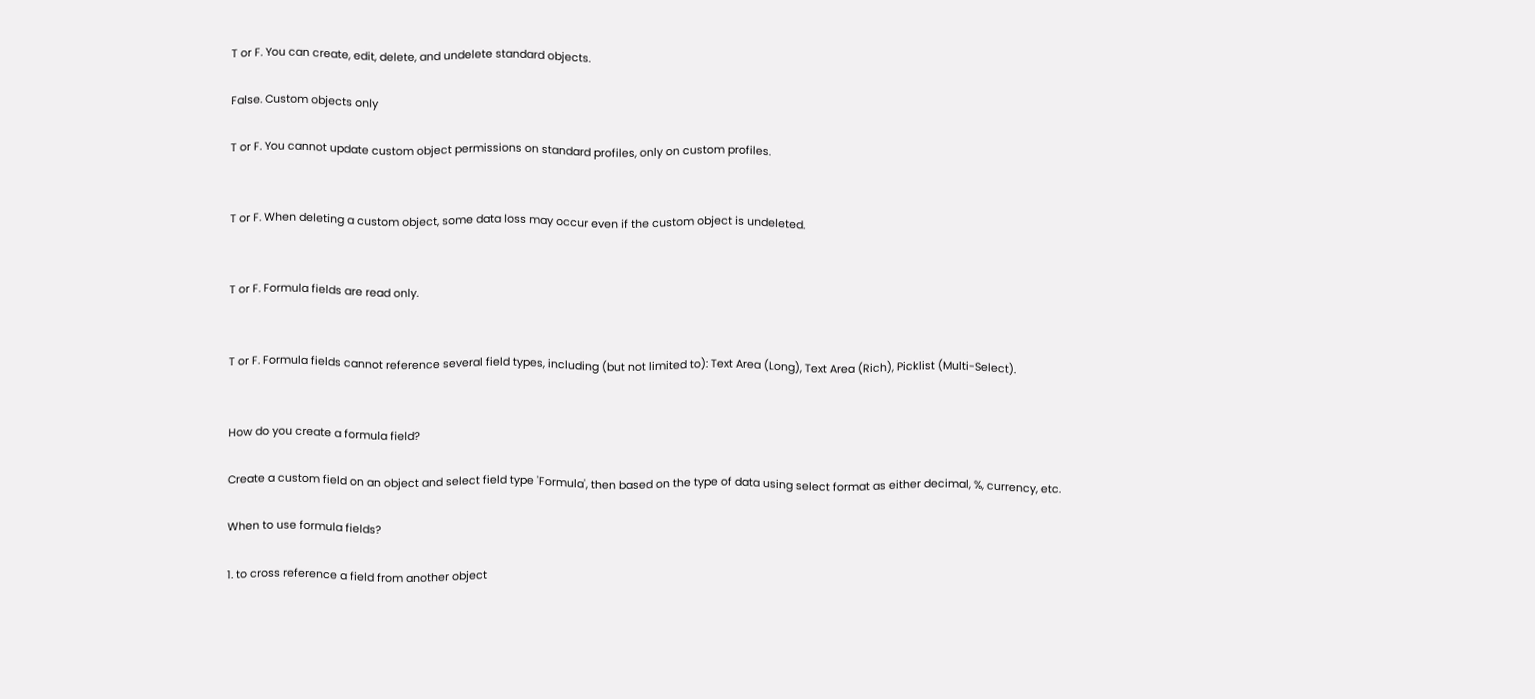T or F. You can create, edit, delete, and undelete standard objects.

False. Custom objects only

T or F. You cannot update custom object permissions on standard profiles, only on custom profiles.


T or F. When deleting a custom object, some data loss may occur even if the custom object is undeleted.


T or F. Formula fields are read only.


T or F. Formula fields cannot reference several field types, including (but not limited to): Text Area (Long), Text Area (Rich), Picklist (Multi-Select).


How do you create a formula field?

Create a custom field on an object and select field type 'Formula', then based on the type of data using select format as either decimal, %, currency, etc.

When to use formula fields?

1. to cross reference a field from another object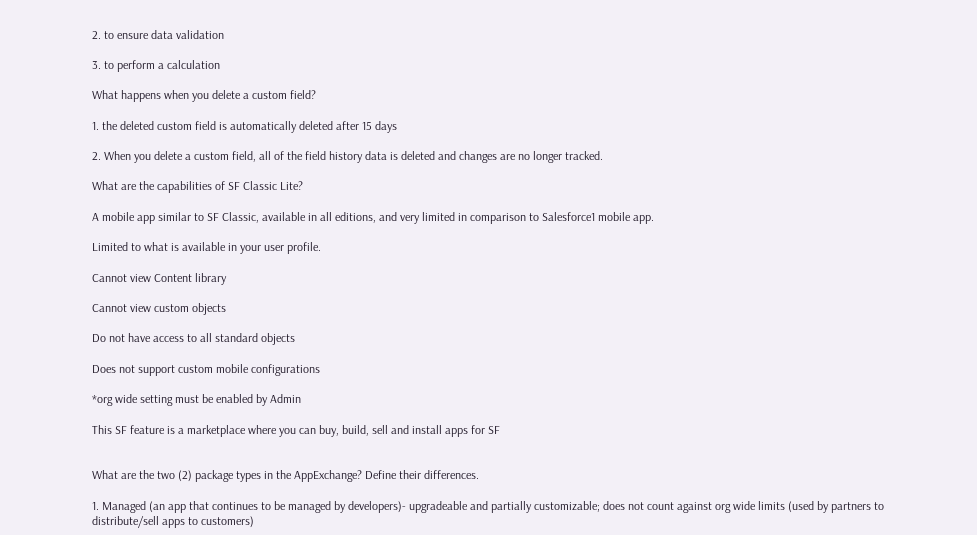2. to ensure data validation

3. to perform a calculation

What happens when you delete a custom field?

1. the deleted custom field is automatically deleted after 15 days

2. When you delete a custom field, all of the field history data is deleted and changes are no longer tracked.

What are the capabilities of SF Classic Lite?

A mobile app similar to SF Classic, available in all editions, and very limited in comparison to Salesforce1 mobile app.

Limited to what is available in your user profile.

Cannot view Content library

Cannot view custom objects

Do not have access to all standard objects

Does not support custom mobile configurations

*org wide setting must be enabled by Admin

This SF feature is a marketplace where you can buy, build, sell and install apps for SF


What are the two (2) package types in the AppExchange? Define their differences.

1. Managed (an app that continues to be managed by developers)- upgradeable and partially customizable; does not count against org wide limits (used by partners to distribute/sell apps to customers)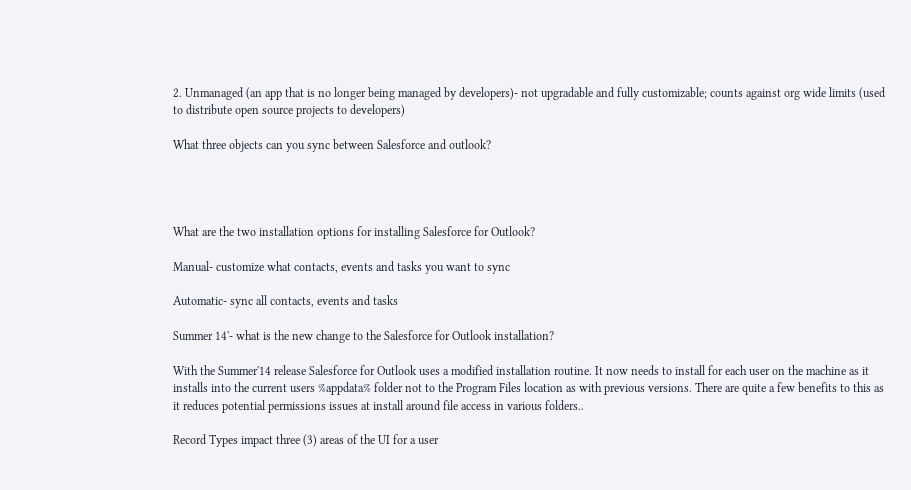2. Unmanaged (an app that is no longer being managed by developers)- not upgradable and fully customizable; counts against org wide limits (used to distribute open source projects to developers)

What three objects can you sync between Salesforce and outlook?




What are the two installation options for installing Salesforce for Outlook?

Manual- customize what contacts, events and tasks you want to sync

Automatic- sync all contacts, events and tasks

Summer 14'- what is the new change to the Salesforce for Outlook installation?

With the Summer'14 release Salesforce for Outlook uses a modified installation routine. It now needs to install for each user on the machine as it installs into the current users %appdata% folder not to the Program Files location as with previous versions. There are quite a few benefits to this as it reduces potential permissions issues at install around file access in various folders..

Record Types impact three (3) areas of the UI for a user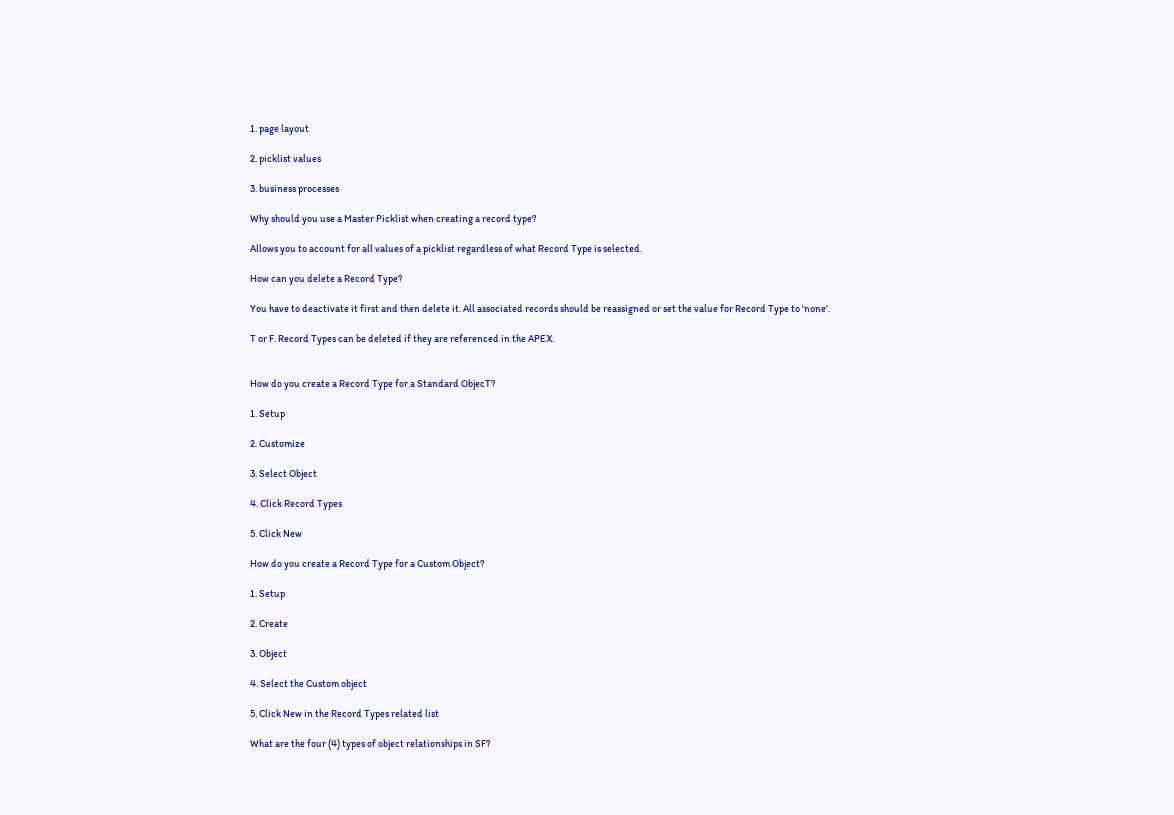1. page layout

2. picklist values

3. business processes

Why should you use a Master Picklist when creating a record type?

Allows you to account for all values of a picklist regardless of what Record Type is selected.

How can you delete a Record Type?

You have to deactivate it first and then delete it. All associated records should be reassigned or set the value for Record Type to 'none'.

T or F. Record Types can be deleted if they are referenced in the APEX.


How do you create a Record Type for a Standard ObjecT?

1. Setup

2. Customize

3. Select Object

4. Click Record Types

5. Click New

How do you create a Record Type for a Custom Object?

1. Setup

2. Create

3. Object

4. Select the Custom object

5. Click New in the Record Types related list

What are the four (4) types of object relationships in SF?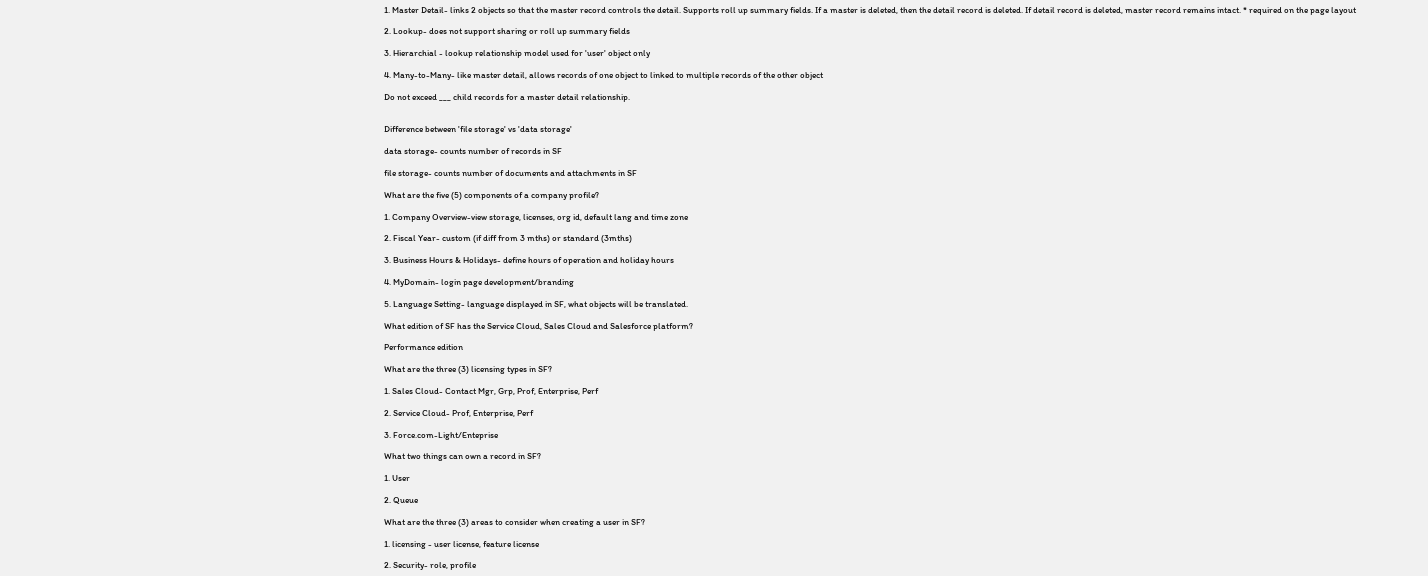1. Master Detail- links 2 objects so that the master record controls the detail. Supports roll up summary fields. If a master is deleted, then the detail record is deleted. If detail record is deleted, master record remains intact. * required on the page layout

2. Lookup- does not support sharing or roll up summary fields

3. Hierarchial - lookup relationship model used for 'user' object only

4. Many-to-Many- like master detail, allows records of one object to linked to multiple records of the other object

Do not exceed ___ child records for a master detail relationship.


Difference between 'file storage' vs 'data storage'

data storage- counts number of records in SF

file storage- counts number of documents and attachments in SF

What are the five (5) components of a company profile?

1. Company Overview-view storage, licenses, org id, default lang and time zone

2. Fiscal Year- custom (if diff from 3 mths) or standard (3mths)

3. Business Hours & Holidays- define hours of operation and holiday hours

4. MyDomain- login page development/branding

5. Language Setting- language displayed in SF, what objects will be translated.

What edition of SF has the Service Cloud, Sales Cloud and Salesforce platform?

Performance edition

What are the three (3) licensing types in SF?

1. Sales Cloud- Contact Mgr, Grp, Prof, Enterprise, Perf

2. Service Cloud- Prof, Enterprise, Perf

3. Force.com-Light/Enteprise

What two things can own a record in SF?

1. User

2. Queue

What are the three (3) areas to consider when creating a user in SF?

1. licensing - user license, feature license

2. Security- role, profile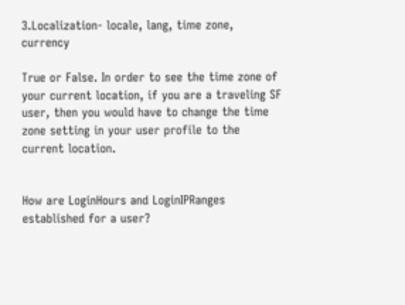3.Localization- locale, lang, time zone, currency

True or False. In order to see the time zone of your current location, if you are a traveling SF user, then you would have to change the time zone setting in your user profile to the current location.


How are LoginHours and LoginIPRanges established for a user?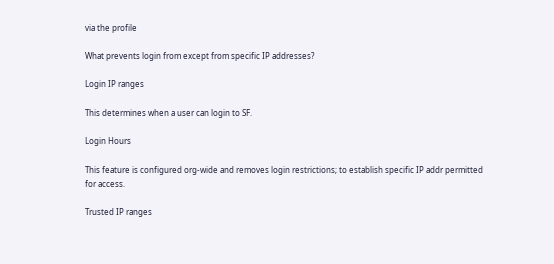via the profile

What prevents login from except from specific IP addresses?

Login IP ranges

This determines when a user can login to SF.

Login Hours

This feature is configured org-wide and removes login restrictions; to establish specific IP addr permitted for access.

Trusted IP ranges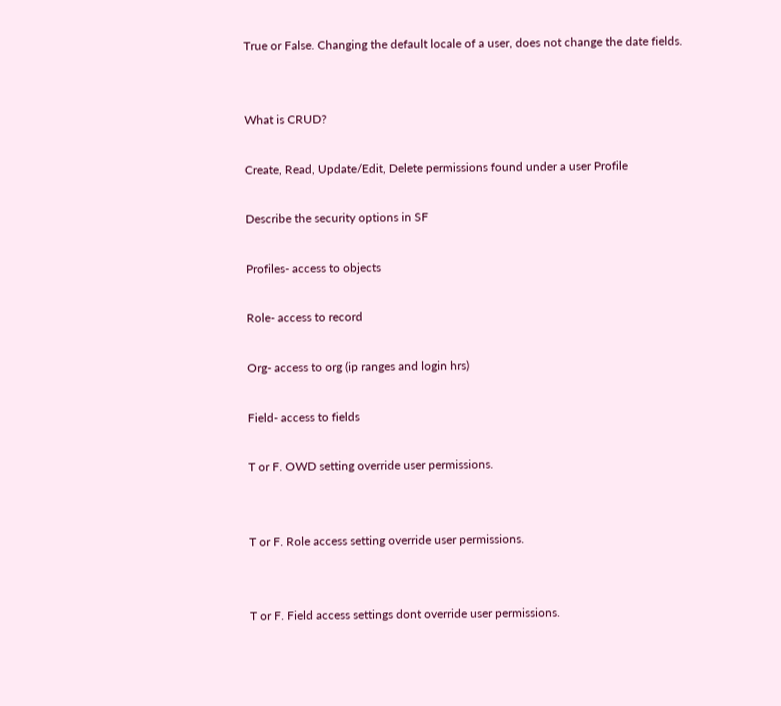True or False. Changing the default locale of a user, does not change the date fields.


What is CRUD?

Create, Read, Update/Edit, Delete permissions found under a user Profile

Describe the security options in SF

Profiles- access to objects

Role- access to record

Org- access to org (ip ranges and login hrs)

Field- access to fields

T or F. OWD setting override user permissions.


T or F. Role access setting override user permissions.


T or F. Field access settings dont override user permissions.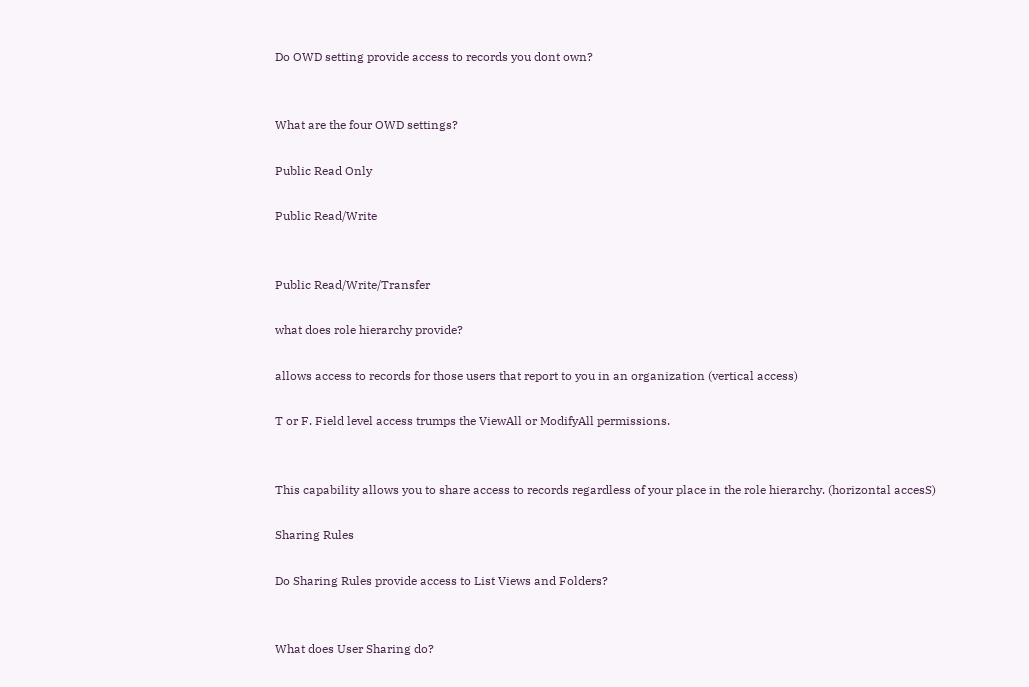Do OWD setting provide access to records you dont own?


What are the four OWD settings?

Public Read Only

Public Read/Write


Public Read/Write/Transfer

what does role hierarchy provide?

allows access to records for those users that report to you in an organization (vertical access)

T or F. Field level access trumps the ViewAll or ModifyAll permissions.


This capability allows you to share access to records regardless of your place in the role hierarchy. (horizontal accesS)

Sharing Rules

Do Sharing Rules provide access to List Views and Folders?


What does User Sharing do?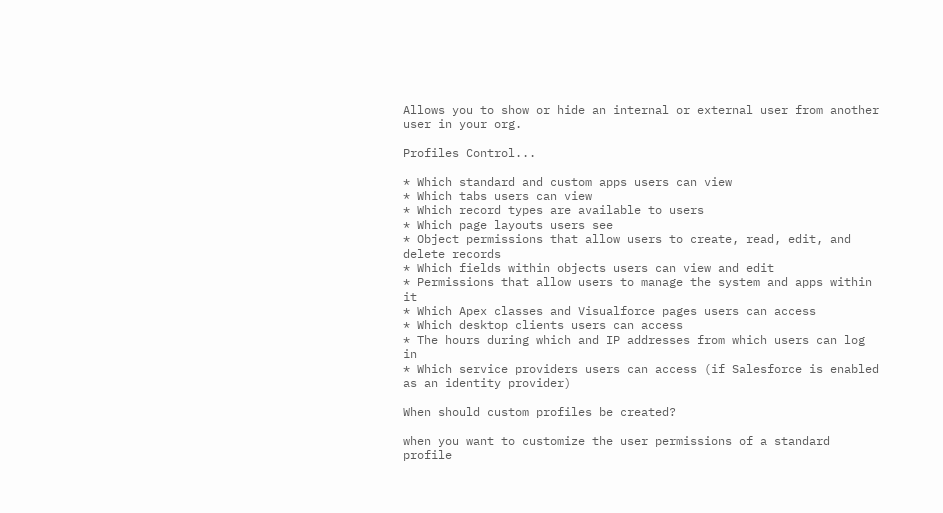Allows you to show or hide an internal or external user from another user in your org.

Profiles Control...

* Which standard and custom apps users can view
* Which tabs users can view
* Which record types are available to users
* Which page layouts users see
* Object permissions that allow users to create, read, edit, and delete records
* Which fields within objects users can view and edit
* Permissions that allow users to manage the system and apps within it
* Which Apex classes and Visualforce pages users can access
* Which desktop clients users can access
* The hours during which and IP addresses from which users can log in
* Which service providers users can access (if Salesforce is enabled as an identity provider)

When should custom profiles be created?

when you want to customize the user permissions of a standard profile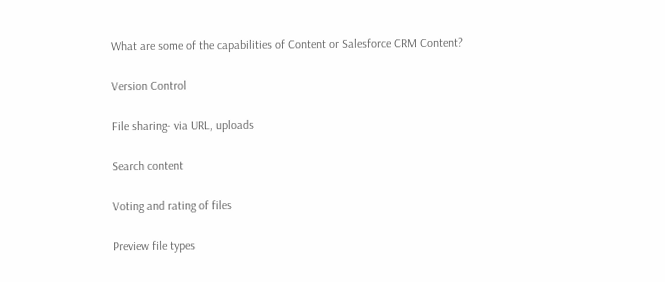What are some of the capabilities of Content or Salesforce CRM Content?

Version Control

File sharing- via URL, uploads

Search content

Voting and rating of files

Preview file types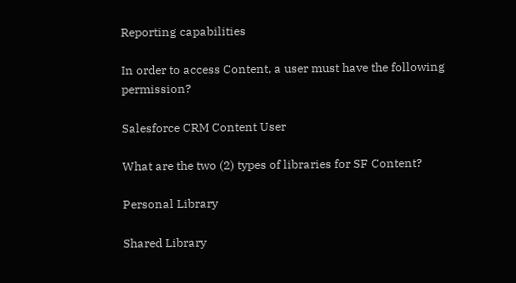Reporting capabilities

In order to access Content, a user must have the following permission?

Salesforce CRM Content User

What are the two (2) types of libraries for SF Content?

Personal Library

Shared Library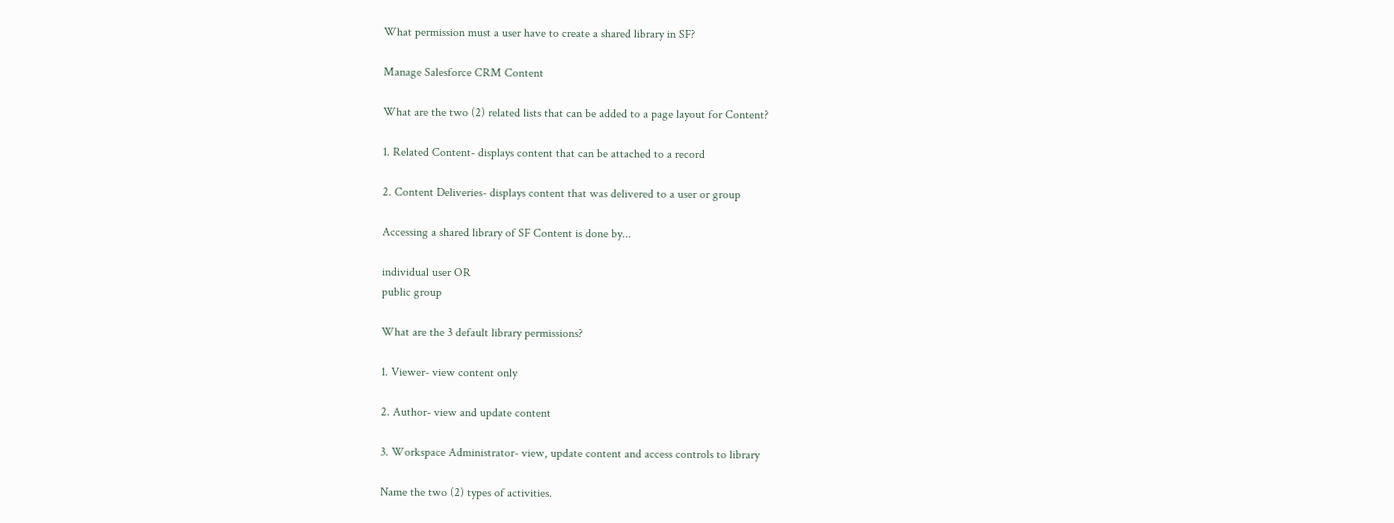What permission must a user have to create a shared library in SF?

Manage Salesforce CRM Content

What are the two (2) related lists that can be added to a page layout for Content?

1. Related Content- displays content that can be attached to a record

2. Content Deliveries- displays content that was delivered to a user or group

Accessing a shared library of SF Content is done by...

individual user OR
public group

What are the 3 default library permissions?

1. Viewer- view content only

2. Author- view and update content

3. Workspace Administrator- view, update content and access controls to library

Name the two (2) types of activities.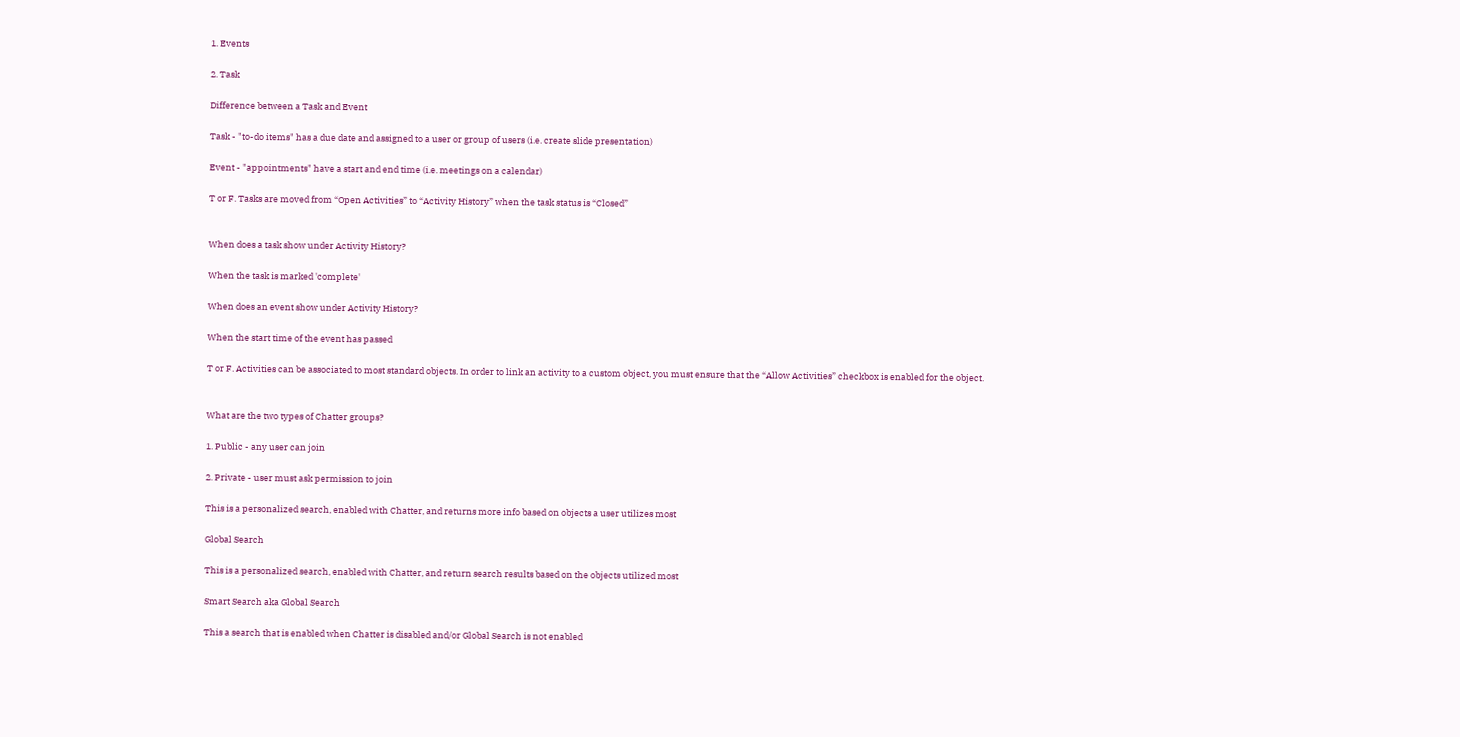1. Events

2. Task

Difference between a Task and Event

Task - "to-do items" has a due date and assigned to a user or group of users (i.e. create slide presentation)

Event - "appointments" have a start and end time (i.e. meetings on a calendar)

T or F. Tasks are moved from “Open Activities” to “Activity History” when the task status is “Closed”


When does a task show under Activity History?

When the task is marked 'complete'

When does an event show under Activity History?

When the start time of the event has passed

T or F. Activities can be associated to most standard objects. In order to link an activity to a custom object, you must ensure that the “Allow Activities” checkbox is enabled for the object.


What are the two types of Chatter groups?

1. Public - any user can join

2. Private - user must ask permission to join

This is a personalized search, enabled with Chatter, and returns more info based on objects a user utilizes most

Global Search

This is a personalized search, enabled with Chatter, and return search results based on the objects utilized most

Smart Search aka Global Search

This a search that is enabled when Chatter is disabled and/or Global Search is not enabled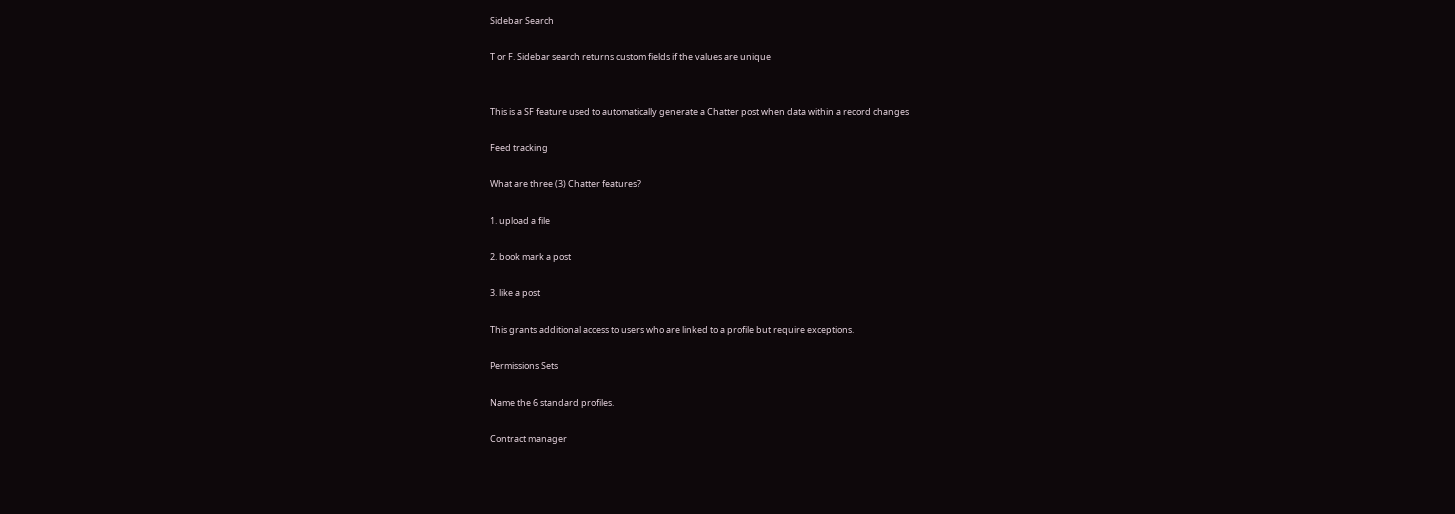Sidebar Search

T or F. Sidebar search returns custom fields if the values are unique


This is a SF feature used to automatically generate a Chatter post when data within a record changes

Feed tracking

What are three (3) Chatter features?

1. upload a file

2. book mark a post

3. like a post

This grants additional access to users who are linked to a profile but require exceptions.

Permissions Sets

Name the 6 standard profiles.

Contract manager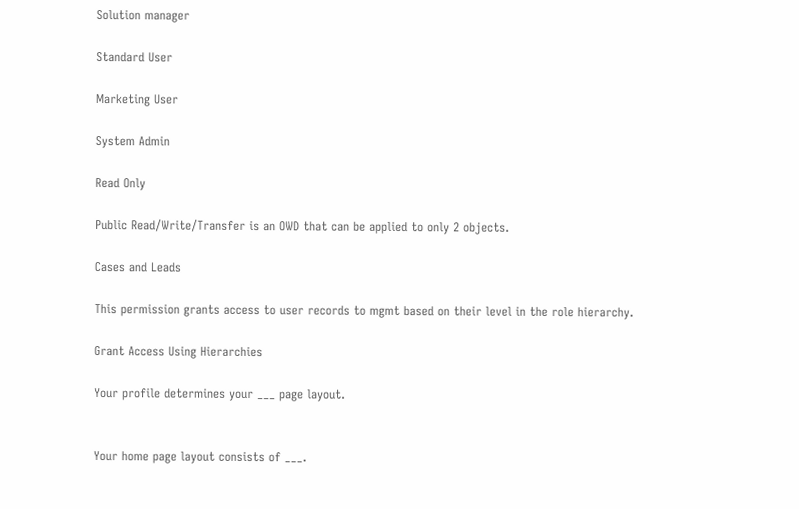Solution manager

Standard User

Marketing User

System Admin

Read Only

Public Read/Write/Transfer is an OWD that can be applied to only 2 objects.

Cases and Leads

This permission grants access to user records to mgmt based on their level in the role hierarchy.

Grant Access Using Hierarchies

Your profile determines your ___ page layout.


Your home page layout consists of ___.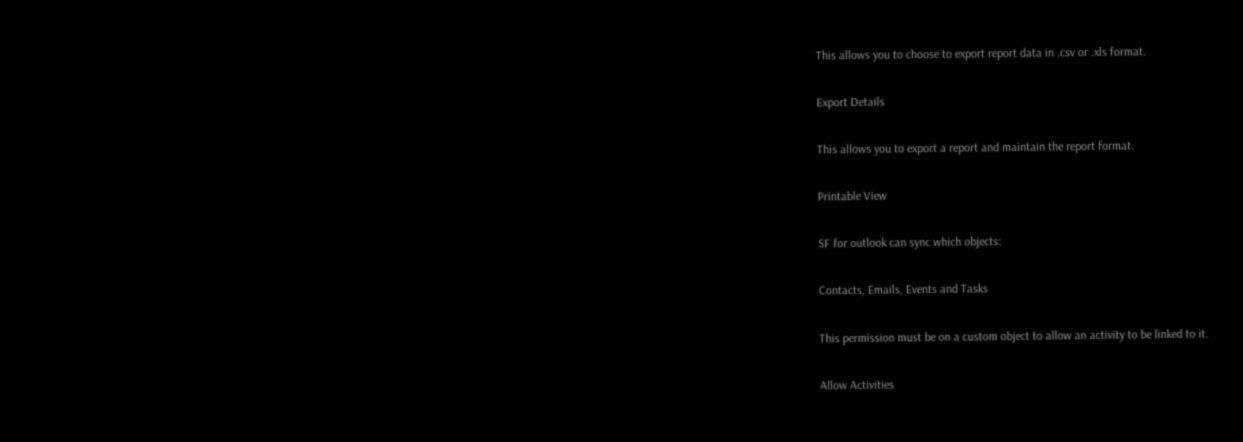This allows you to choose to export report data in .csv or .xls format.

Export Details

This allows you to export a report and maintain the report format.

Printable View

SF for outlook can sync which objects:

Contacts, Emails, Events and Tasks

This permission must be on a custom object to allow an activity to be linked to it.

Allow Activities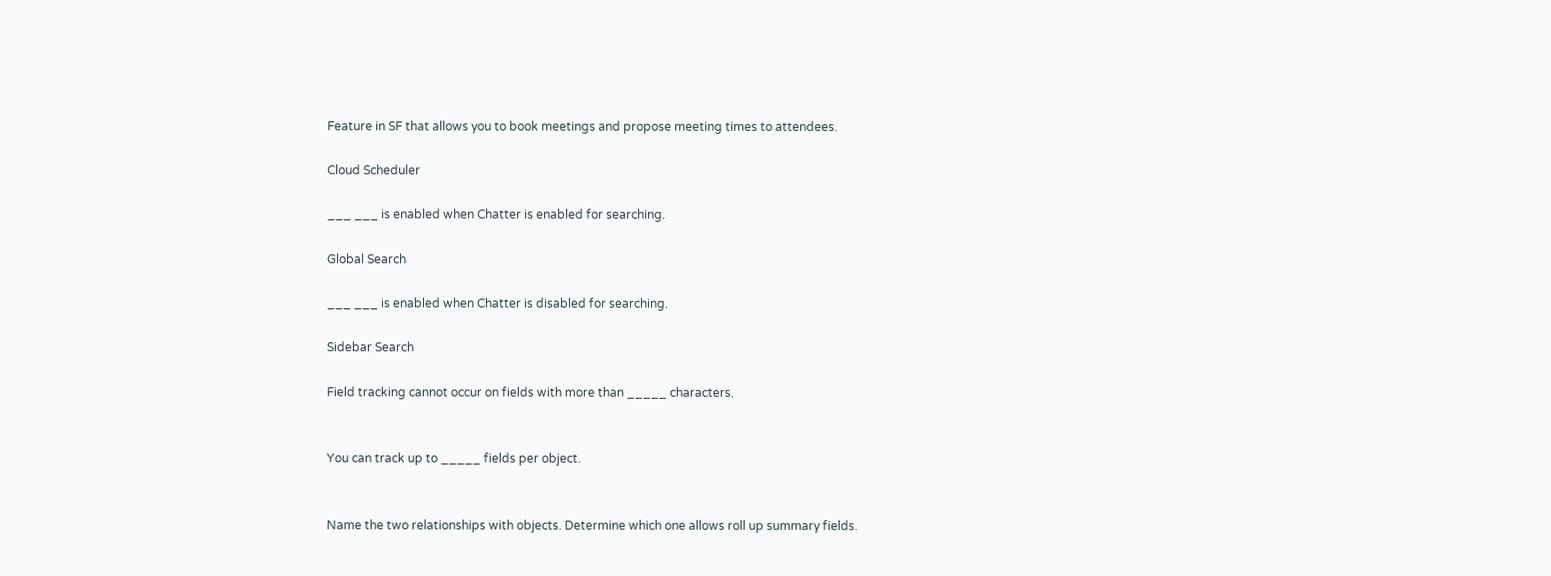Feature in SF that allows you to book meetings and propose meeting times to attendees.

Cloud Scheduler

___ ___ is enabled when Chatter is enabled for searching.

Global Search

___ ___ is enabled when Chatter is disabled for searching.

Sidebar Search

Field tracking cannot occur on fields with more than _____ characters.


You can track up to _____ fields per object.


Name the two relationships with objects. Determine which one allows roll up summary fields.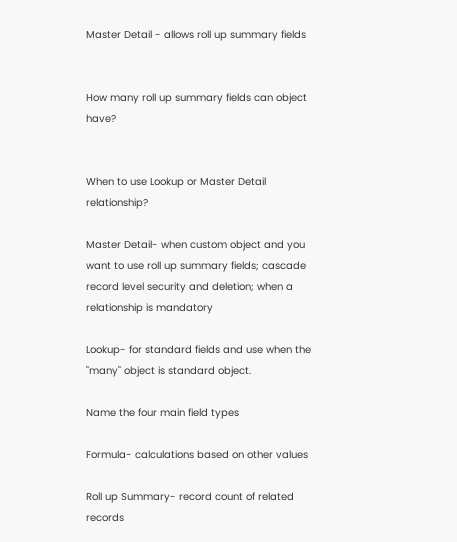Master Detail - allows roll up summary fields


How many roll up summary fields can object have?


When to use Lookup or Master Detail relationship?

Master Detail- when custom object and you want to use roll up summary fields; cascade record level security and deletion; when a relationship is mandatory

Lookup- for standard fields and use when the "many" object is standard object.

Name the four main field types

Formula- calculations based on other values

Roll up Summary- record count of related records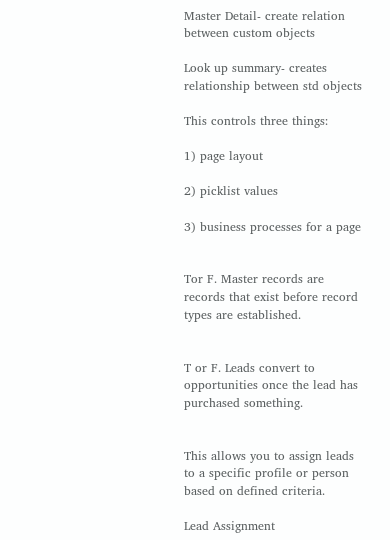Master Detail- create relation between custom objects

Look up summary- creates relationship between std objects

This controls three things:

1) page layout

2) picklist values

3) business processes for a page


Tor F. Master records are records that exist before record types are established.


T or F. Leads convert to opportunities once the lead has purchased something.


This allows you to assign leads to a specific profile or person based on defined criteria.

Lead Assignment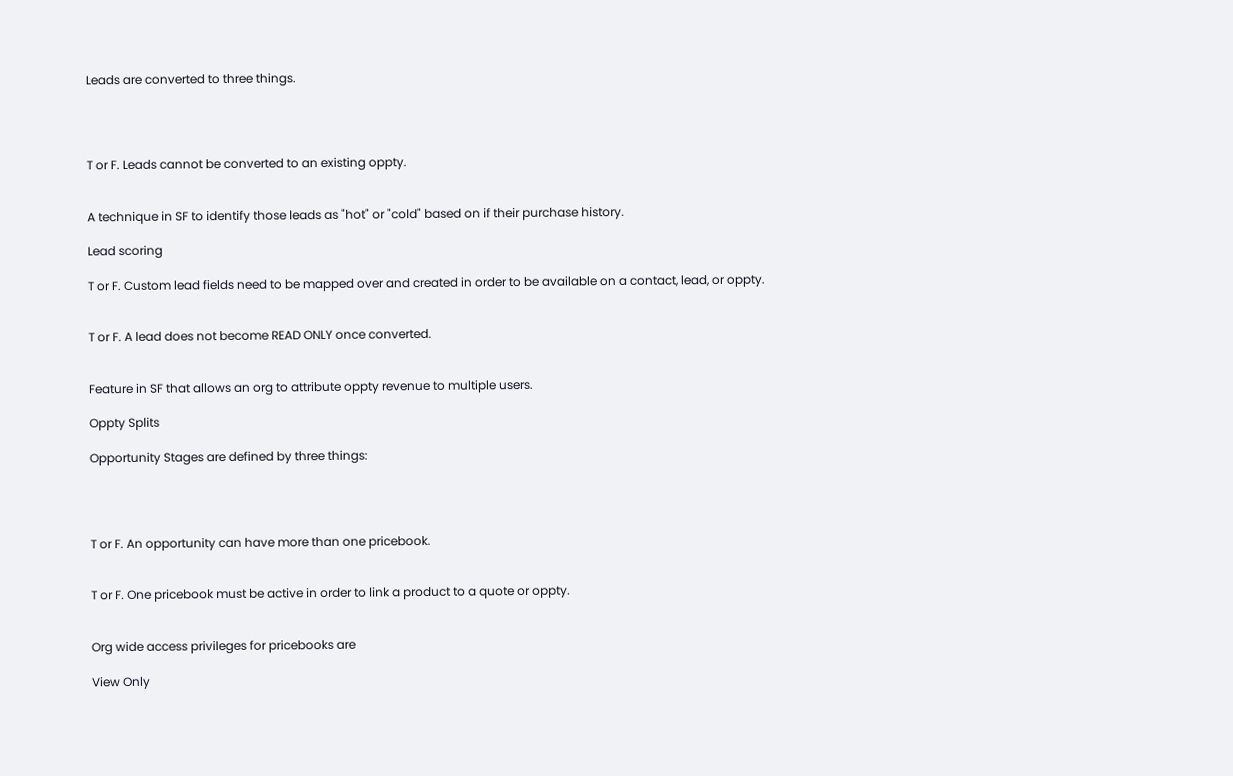Leads are converted to three things.




T or F. Leads cannot be converted to an existing oppty.


A technique in SF to identify those leads as "hot" or "cold" based on if their purchase history.

Lead scoring

T or F. Custom lead fields need to be mapped over and created in order to be available on a contact, lead, or oppty.


T or F. A lead does not become READ ONLY once converted.


Feature in SF that allows an org to attribute oppty revenue to multiple users.

Oppty Splits

Opportunity Stages are defined by three things:




T or F. An opportunity can have more than one pricebook.


T or F. One pricebook must be active in order to link a product to a quote or oppty.


Org wide access privileges for pricebooks are

View Only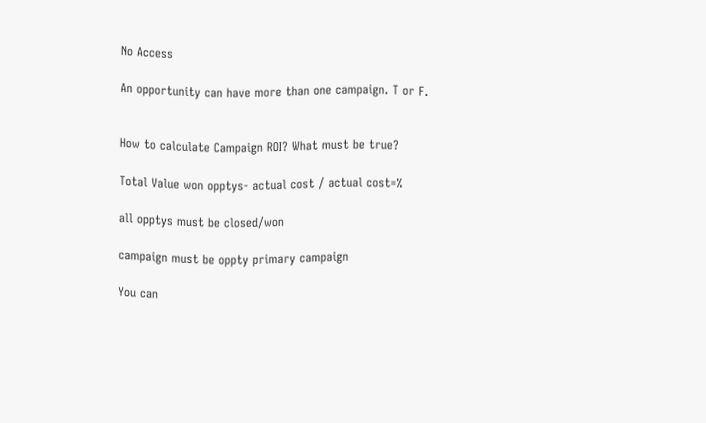No Access

An opportunity can have more than one campaign. T or F.


How to calculate Campaign ROI? What must be true?

Total Value won opptys- actual cost / actual cost=%

all opptys must be closed/won

campaign must be oppty primary campaign

You can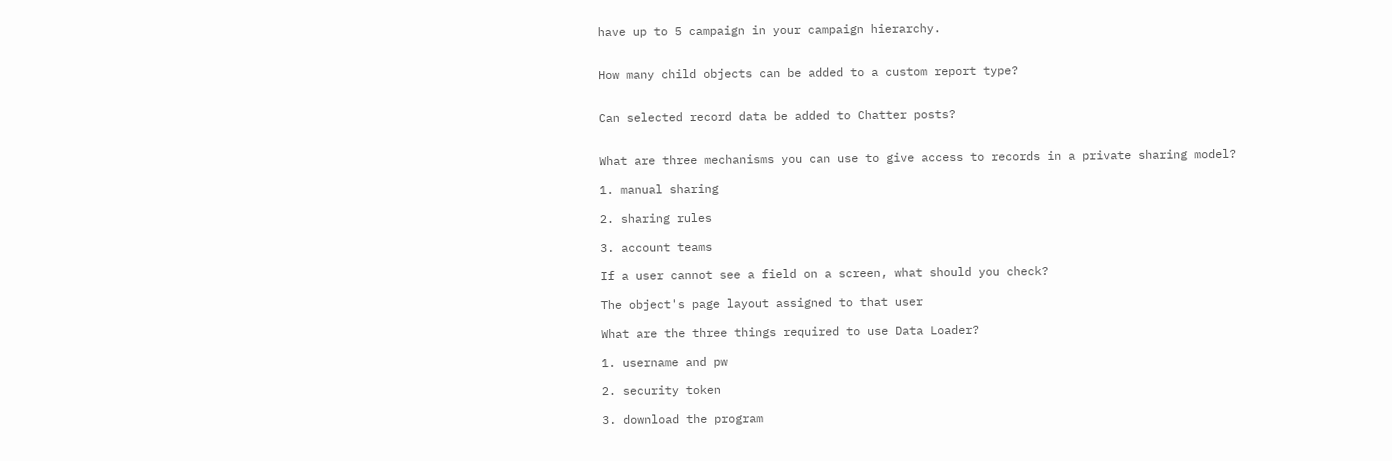have up to 5 campaign in your campaign hierarchy.


How many child objects can be added to a custom report type?


Can selected record data be added to Chatter posts?


What are three mechanisms you can use to give access to records in a private sharing model?

1. manual sharing

2. sharing rules

3. account teams

If a user cannot see a field on a screen, what should you check?

The object's page layout assigned to that user

What are the three things required to use Data Loader?

1. username and pw

2. security token

3. download the program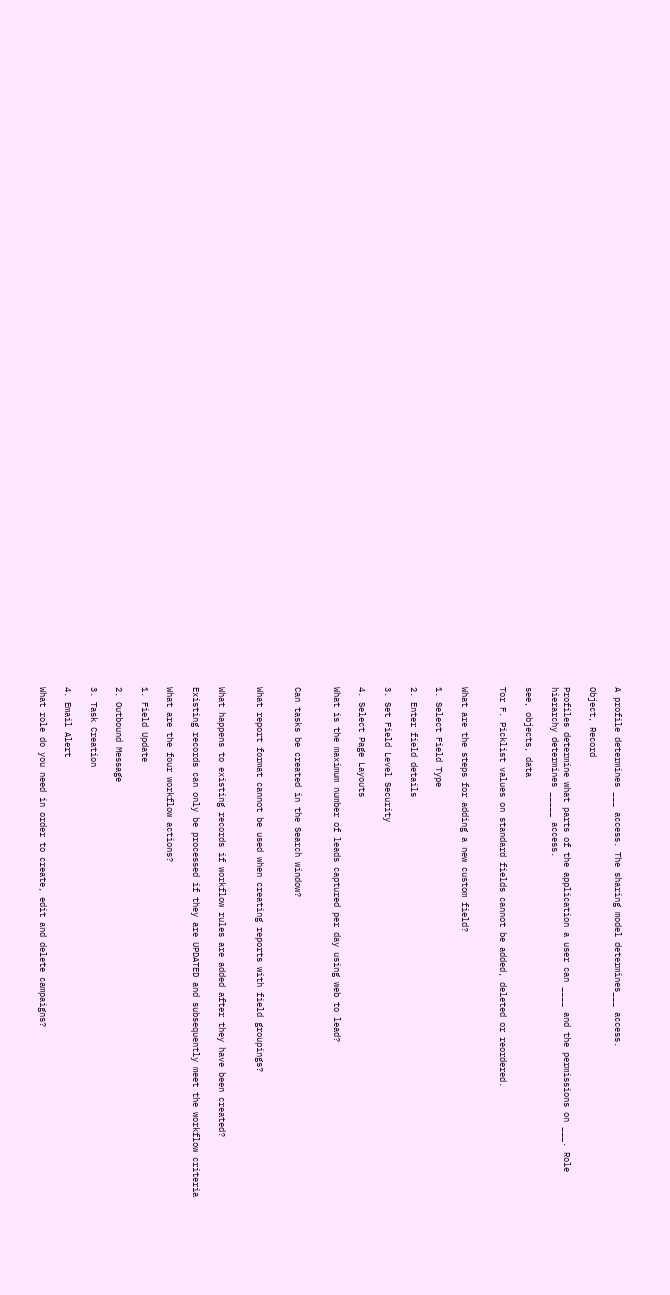A profile determines ___ access. The sharing model determines___ access.

Object, Record

Profiles determine what parts of the application a user can ____ and the permissions on ___. Role hierarchy determines _____ access.

see, objects, data

Tor F. Picklist values on standard fields cannot be added, deleted or reordered.


What are the steps for adding a new custom field?

1. Select Field Type

2. Enter field details

3. Set Field Level Security

4. Select Page Layouts

What is the maximum number of leads captured per day using web to lead?


Can tasks be created in the Search window?


What report format cannot be used when creating reports with field groupings?


What happens to existing records if workflow rules are added after they have been created?

Existing records can only be processed if they are UPDATED and subsequently meet the workflow criteria

What are the four workflow actions?

1. Field Update

2. Outbound Message

3. Task Creation

4. Email Alert

What role do you need in order to create, edit and delete campaigns?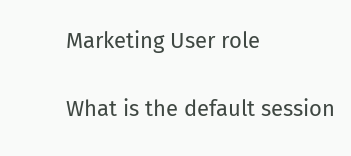Marketing User role

What is the default session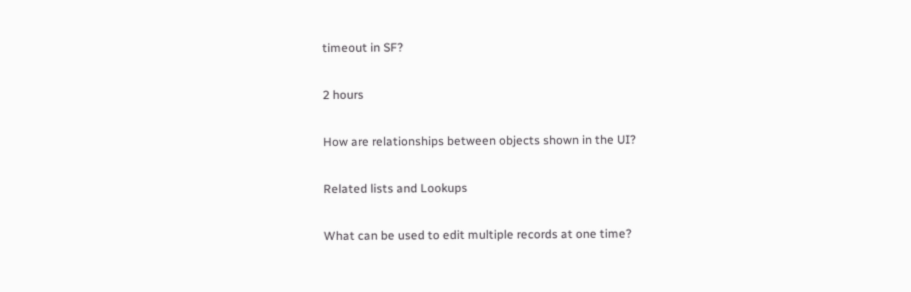timeout in SF?

2 hours

How are relationships between objects shown in the UI?

Related lists and Lookups

What can be used to edit multiple records at one time?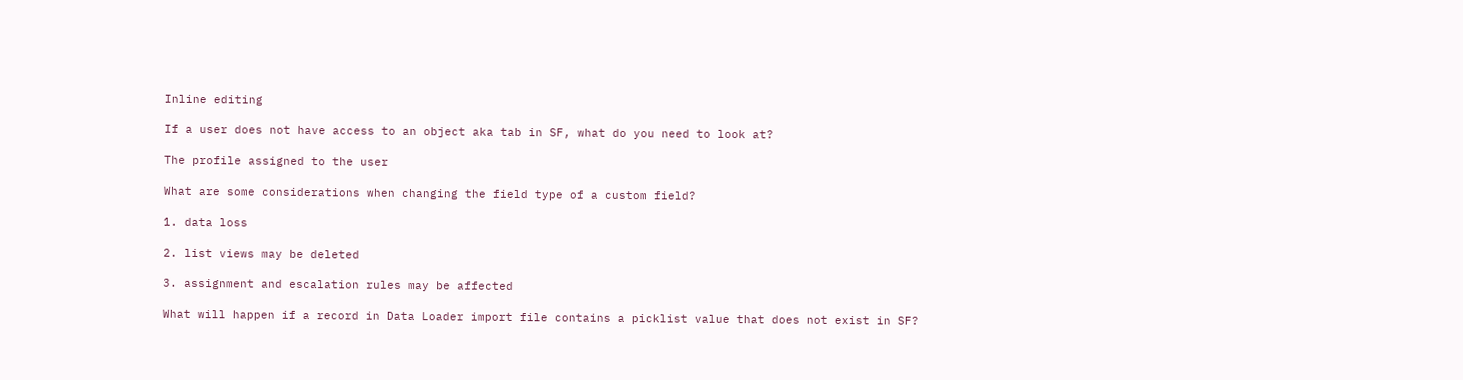Inline editing

If a user does not have access to an object aka tab in SF, what do you need to look at?

The profile assigned to the user

What are some considerations when changing the field type of a custom field?

1. data loss

2. list views may be deleted

3. assignment and escalation rules may be affected

What will happen if a record in Data Loader import file contains a picklist value that does not exist in SF?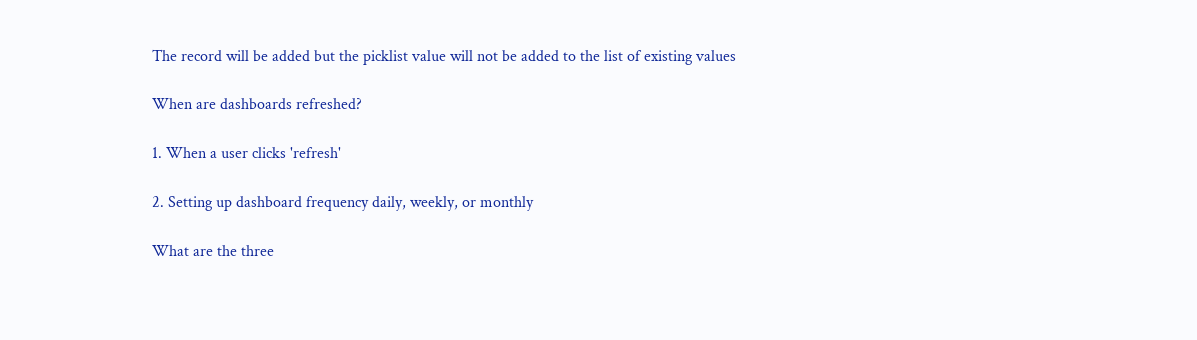The record will be added but the picklist value will not be added to the list of existing values

When are dashboards refreshed?

1. When a user clicks 'refresh'

2. Setting up dashboard frequency daily, weekly, or monthly

What are the three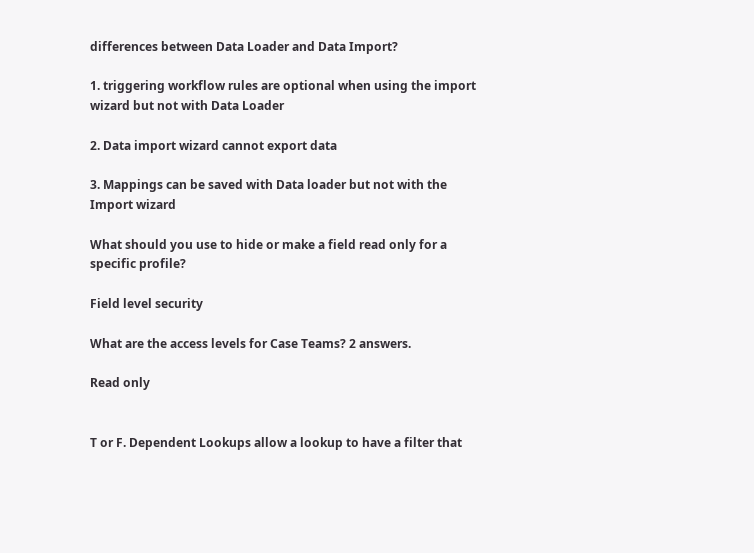differences between Data Loader and Data Import?

1. triggering workflow rules are optional when using the import wizard but not with Data Loader

2. Data import wizard cannot export data

3. Mappings can be saved with Data loader but not with the Import wizard

What should you use to hide or make a field read only for a specific profile?

Field level security

What are the access levels for Case Teams? 2 answers.

Read only


T or F. Dependent Lookups allow a lookup to have a filter that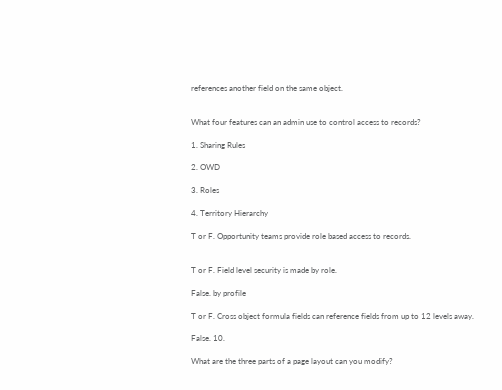references another field on the same object.


What four features can an admin use to control access to records?

1. Sharing Rules

2. OWD

3. Roles

4. Territory Hierarchy

T or F. Opportunity teams provide role based access to records.


T or F. Field level security is made by role.

False. by profile

T or F. Cross object formula fields can reference fields from up to 12 levels away.

False. 10.

What are the three parts of a page layout can you modify?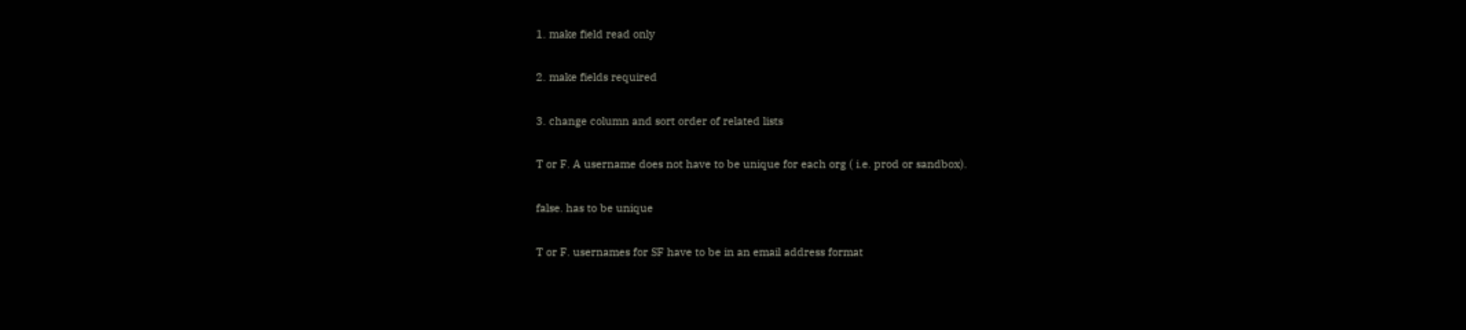1. make field read only

2. make fields required

3. change column and sort order of related lists

T or F. A username does not have to be unique for each org ( i.e. prod or sandbox).

false. has to be unique

T or F. usernames for SF have to be in an email address format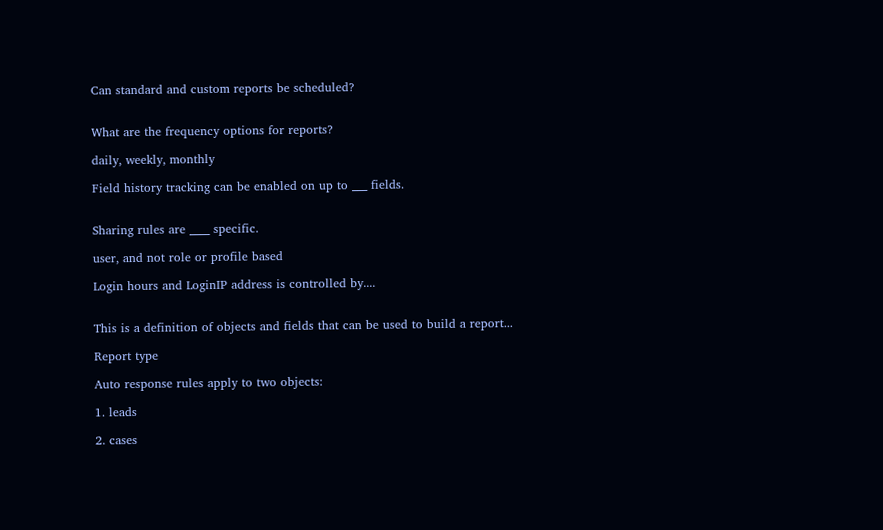Can standard and custom reports be scheduled?


What are the frequency options for reports?

daily, weekly, monthly

Field history tracking can be enabled on up to ___ fields.


Sharing rules are ____ specific.

user, and not role or profile based

Login hours and LoginIP address is controlled by....


This is a definition of objects and fields that can be used to build a report...

Report type

Auto response rules apply to two objects:

1. leads

2. cases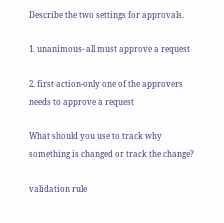Describe the two settings for approvals.

1. unanimous- all must approve a request

2. first action-only one of the approvers needs to approve a request

What should you use to track why something is changed or track the change?

validation rule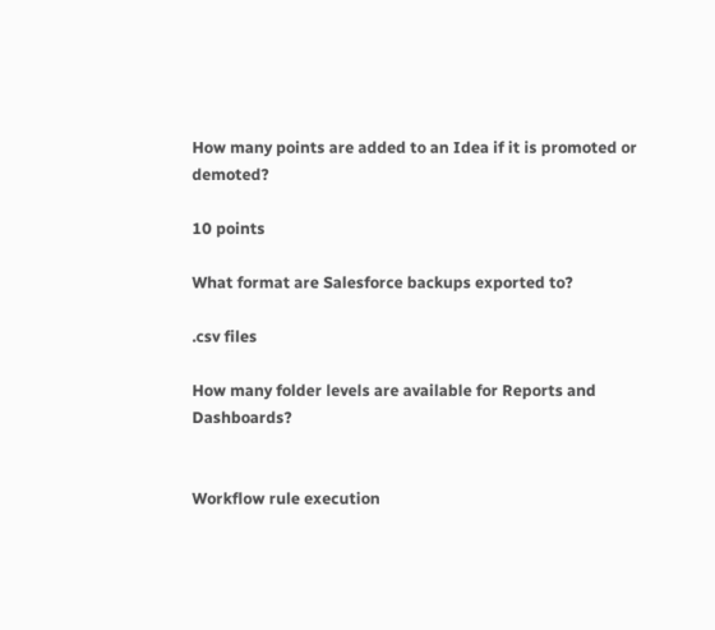How many points are added to an Idea if it is promoted or demoted?

10 points

What format are Salesforce backups exported to?

.csv files

How many folder levels are available for Reports and Dashboards?


Workflow rule execution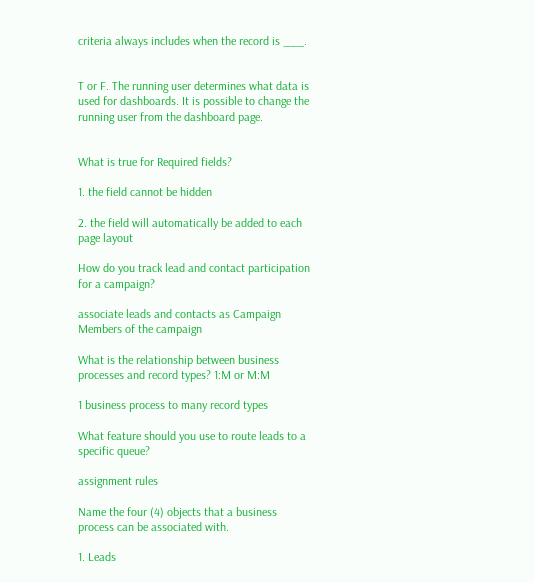criteria always includes when the record is ___.


T or F. The running user determines what data is used for dashboards. It is possible to change the running user from the dashboard page.


What is true for Required fields?

1. the field cannot be hidden

2. the field will automatically be added to each page layout

How do you track lead and contact participation for a campaign?

associate leads and contacts as Campaign Members of the campaign

What is the relationship between business processes and record types? 1:M or M:M

1 business process to many record types

What feature should you use to route leads to a specific queue?

assignment rules

Name the four (4) objects that a business process can be associated with.

1. Leads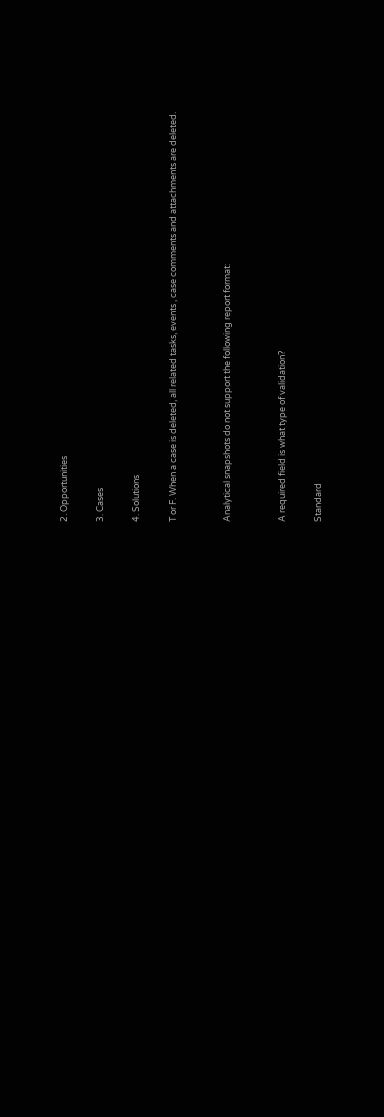2. Opportunities

3. Cases

4. Solutions

T or F. When a case is deleted, all related tasks, events , case comments and attachments are deleted.


Analytical snapshots do not support the following report format:


A required field is what type of validation?

Standard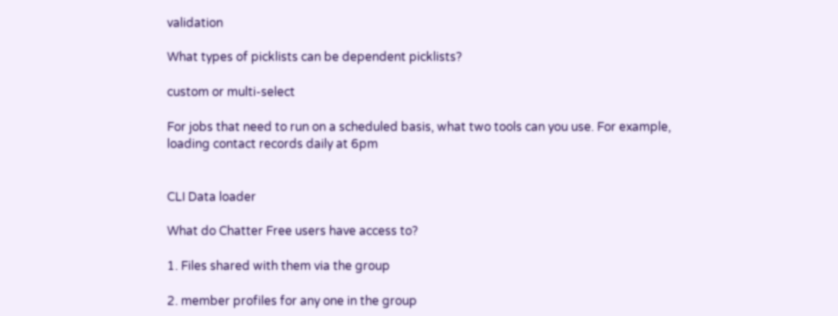validation

What types of picklists can be dependent picklists?

custom or multi-select

For jobs that need to run on a scheduled basis, what two tools can you use. For example, loading contact records daily at 6pm


CLI Data loader

What do Chatter Free users have access to?

1. Files shared with them via the group

2. member profiles for any one in the group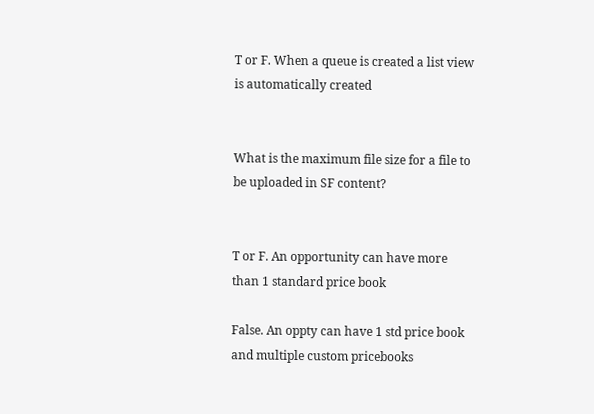T or F. When a queue is created a list view is automatically created


What is the maximum file size for a file to be uploaded in SF content?


T or F. An opportunity can have more than 1 standard price book

False. An oppty can have 1 std price book and multiple custom pricebooks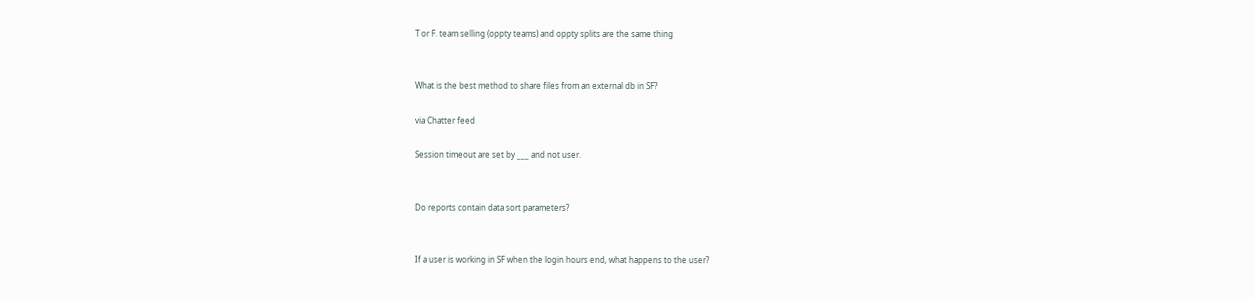T or F. team selling (oppty teams) and oppty splits are the same thing


What is the best method to share files from an external db in SF?

via Chatter feed

Session timeout are set by ___ and not user.


Do reports contain data sort parameters?


If a user is working in SF when the login hours end, what happens to the user?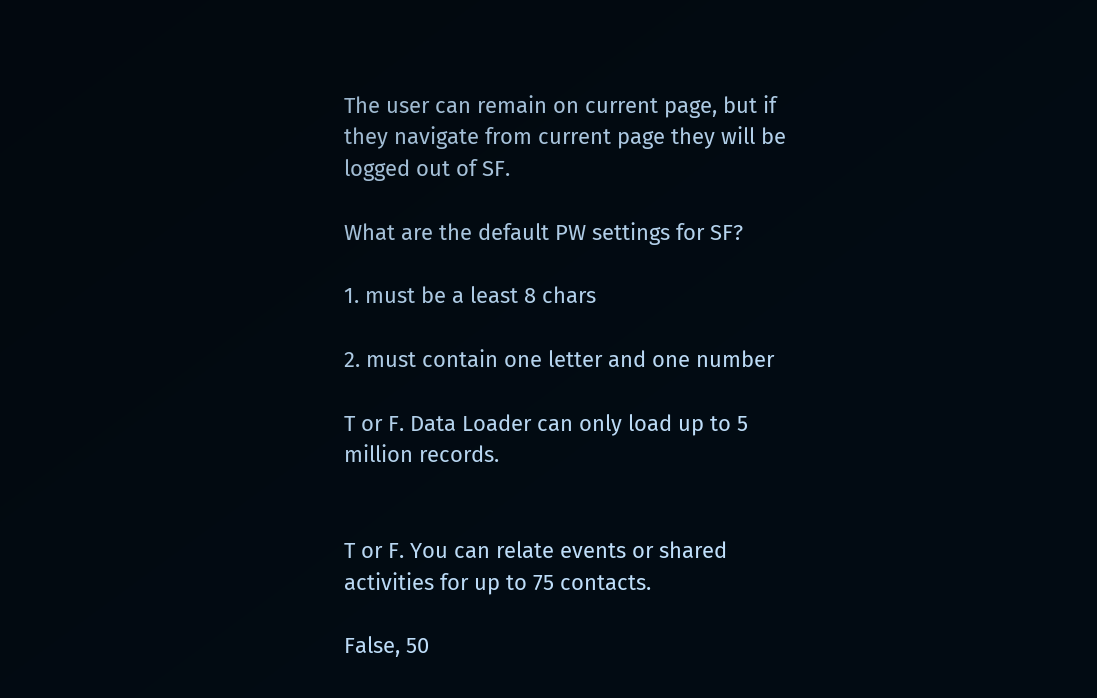The user can remain on current page, but if they navigate from current page they will be logged out of SF.

What are the default PW settings for SF?

1. must be a least 8 chars

2. must contain one letter and one number

T or F. Data Loader can only load up to 5 million records.


T or F. You can relate events or shared activities for up to 75 contacts.

False, 50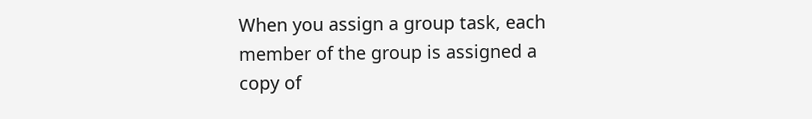When you assign a group task, each member of the group is assigned a copy of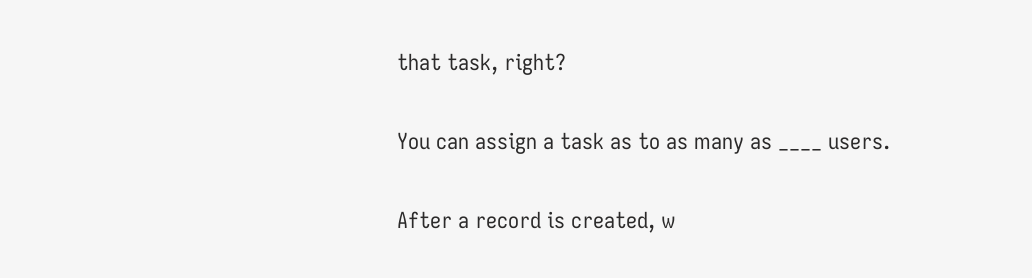that task, right?


You can assign a task as to as many as ____ users.


After a record is created, w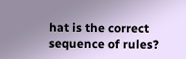hat is the correct sequence of rules?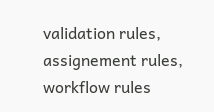validation rules, assignement rules, workflow rules